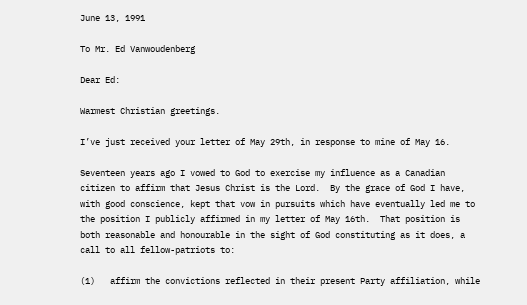June 13, 1991

To Mr. Ed Vanwoudenberg

Dear Ed:

Warmest Christian greetings.

I’ve just received your letter of May 29th, in response to mine of May 16.

Seventeen years ago I vowed to God to exercise my influence as a Canadian citizen to affirm that Jesus Christ is the Lord.  By the grace of God I have, with good conscience, kept that vow in pursuits which have eventually led me to the position I publicly affirmed in my letter of May 16th.  That position is both reasonable and honourable in the sight of God constituting as it does, a call to all fellow-patriots to:

(1)   affirm the convictions reflected in their present Party affiliation, while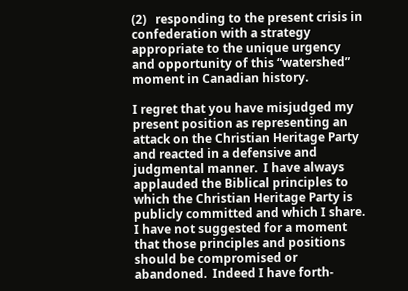(2)   responding to the present crisis in confederation with a strategy appropriate to the unique urgency and opportunity of this “watershed” moment in Canadian history.

I regret that you have misjudged my present position as representing an attack on the Christian Heritage Party and reacted in a defensive and judgmental manner.  I have always applauded the Biblical principles to which the Christian Heritage Party is publicly committed and which I share.  I have not suggested for a moment that those principles and positions should be compromised or abandoned.  Indeed I have forth-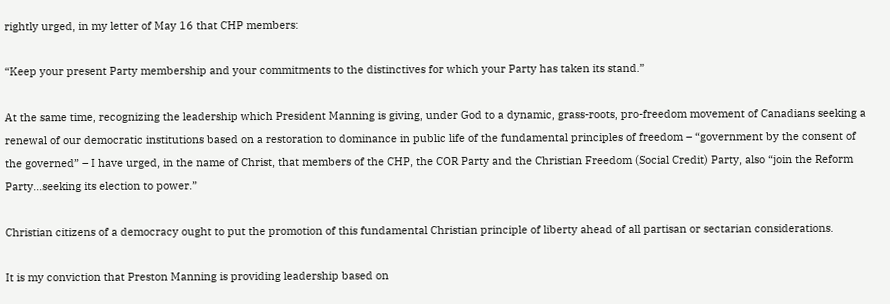rightly urged, in my letter of May 16 that CHP members:

“Keep your present Party membership and your commitments to the distinctives for which your Party has taken its stand.”

At the same time, recognizing the leadership which President Manning is giving, under God to a dynamic, grass-roots, pro-freedom movement of Canadians seeking a renewal of our democratic institutions based on a restoration to dominance in public life of the fundamental principles of freedom – “government by the consent of the governed” – I have urged, in the name of Christ, that members of the CHP, the COR Party and the Christian Freedom (Social Credit) Party, also “join the Reform Party…seeking its election to power.”

Christian citizens of a democracy ought to put the promotion of this fundamental Christian principle of liberty ahead of all partisan or sectarian considerations.

It is my conviction that Preston Manning is providing leadership based on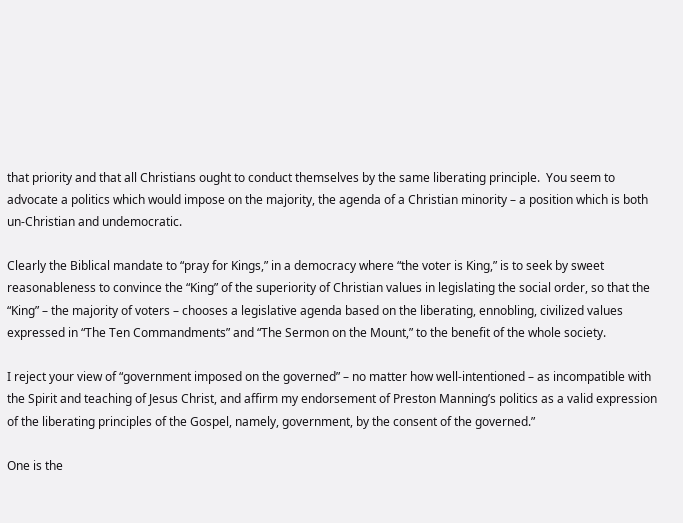that priority and that all Christians ought to conduct themselves by the same liberating principle.  You seem to advocate a politics which would impose on the majority, the agenda of a Christian minority – a position which is both un-Christian and undemocratic.

Clearly the Biblical mandate to “pray for Kings,” in a democracy where “the voter is King,” is to seek by sweet reasonableness to convince the “King” of the superiority of Christian values in legislating the social order, so that the “King” – the majority of voters – chooses a legislative agenda based on the liberating, ennobling, civilized values expressed in “The Ten Commandments” and “The Sermon on the Mount,” to the benefit of the whole society.

I reject your view of “government imposed on the governed” – no matter how well-intentioned – as incompatible with the Spirit and teaching of Jesus Christ, and affirm my endorsement of Preston Manning’s politics as a valid expression of the liberating principles of the Gospel, namely, government, by the consent of the governed.”

One is the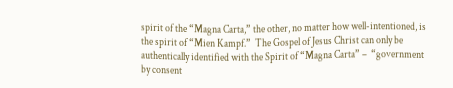spirit of the “Magna Carta,” the other, no matter how well-intentioned, is the spirit of “Mien Kampf.”  The Gospel of Jesus Christ can only be authentically identified with the Spirit of “Magna Carta” –  “government by consent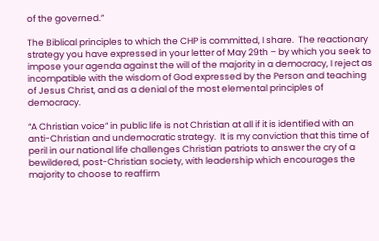of the governed.”

The Biblical principles to which the CHP is committed, I share.  The reactionary strategy you have expressed in your letter of May 29th – by which you seek to impose your agenda against the will of the majority in a democracy, I reject as incompatible with the wisdom of God expressed by the Person and teaching of Jesus Christ, and as a denial of the most elemental principles of democracy.

“A Christian voice” in public life is not Christian at all if it is identified with an anti-Christian and undemocratic strategy.  It is my conviction that this time of peril in our national life challenges Christian patriots to answer the cry of a bewildered, post-Christian society, with leadership which encourages the majority to choose to reaffirm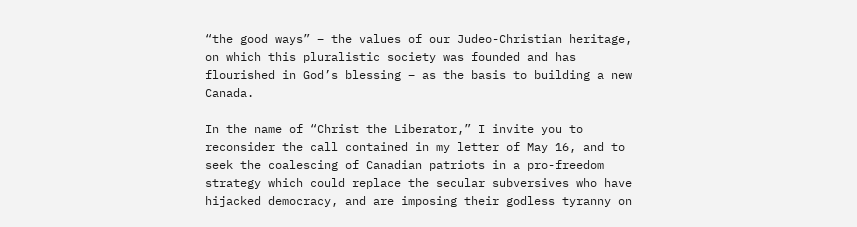“the good ways” – the values of our Judeo-Christian heritage, on which this pluralistic society was founded and has flourished in God’s blessing – as the basis to building a new Canada.

In the name of “Christ the Liberator,” I invite you to reconsider the call contained in my letter of May 16, and to seek the coalescing of Canadian patriots in a pro-freedom strategy which could replace the secular subversives who have hijacked democracy, and are imposing their godless tyranny on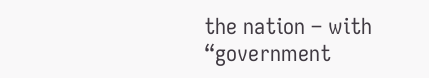the nation – with “government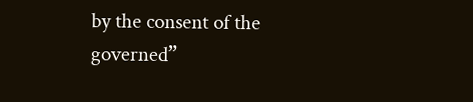by the consent of the governed”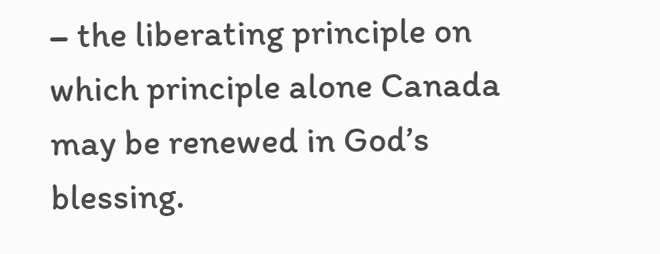– the liberating principle on which principle alone Canada may be renewed in God’s blessing.